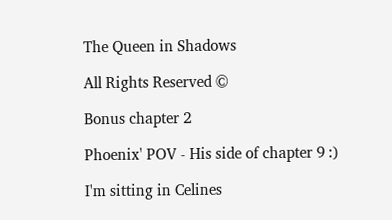The Queen in Shadows

All Rights Reserved ©

Bonus chapter 2

Phoenix' POV - His side of chapter 9 :)

I'm sitting in Celines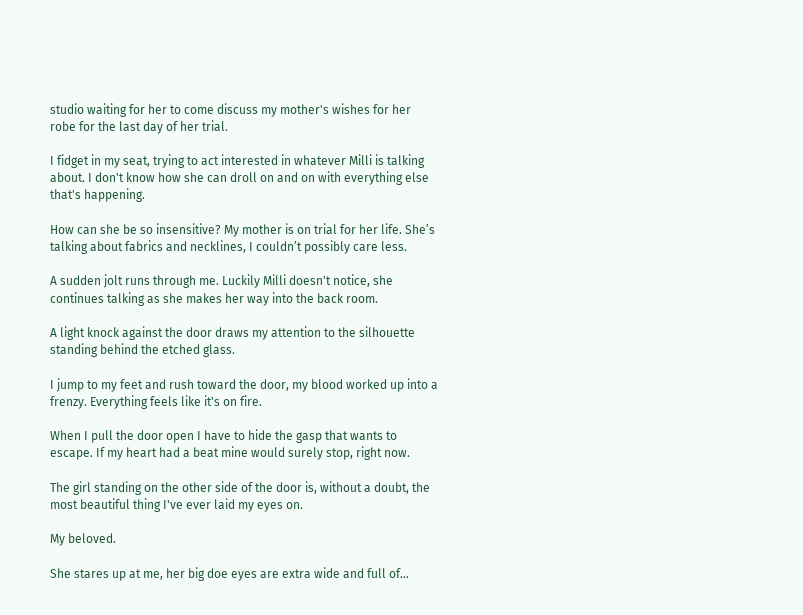studio waiting for her to come discuss my mother's wishes for her robe for the last day of her trial.

I fidget in my seat, trying to act interested in whatever Milli is talking about. I don't know how she can droll on and on with everything else that's happening.

How can she be so insensitive? My mother is on trial for her life. She’s talking about fabrics and necklines, I couldn’t possibly care less.

A sudden jolt runs through me. Luckily Milli doesn't notice, she continues talking as she makes her way into the back room.

A light knock against the door draws my attention to the silhouette standing behind the etched glass.

I jump to my feet and rush toward the door, my blood worked up into a frenzy. Everything feels like it's on fire.

When I pull the door open I have to hide the gasp that wants to escape. If my heart had a beat mine would surely stop, right now.

The girl standing on the other side of the door is, without a doubt, the most beautiful thing I've ever laid my eyes on.

My beloved.

She stares up at me, her big doe eyes are extra wide and full of...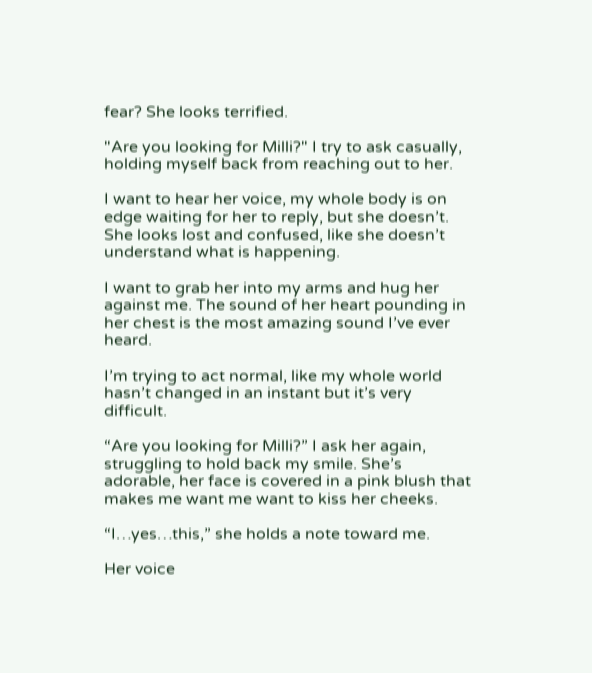fear? She looks terrified.

"Are you looking for Milli?" I try to ask casually, holding myself back from reaching out to her.

I want to hear her voice, my whole body is on edge waiting for her to reply, but she doesn’t. She looks lost and confused, like she doesn’t understand what is happening.

I want to grab her into my arms and hug her against me. The sound of her heart pounding in her chest is the most amazing sound I’ve ever heard.

I’m trying to act normal, like my whole world hasn’t changed in an instant but it’s very difficult.

“Are you looking for Milli?” I ask her again, struggling to hold back my smile. She’s adorable, her face is covered in a pink blush that makes me want me want to kiss her cheeks.

“I…yes…this,” she holds a note toward me.

Her voice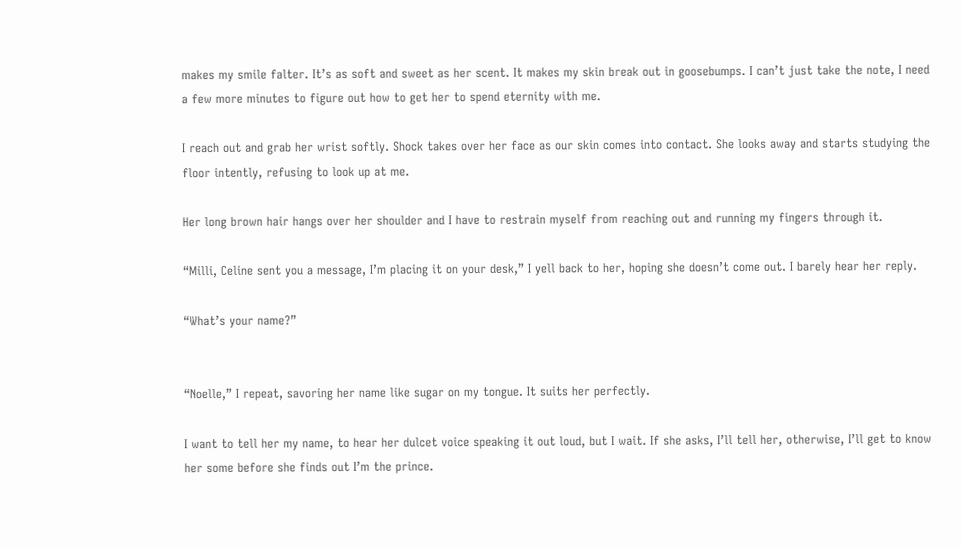makes my smile falter. It’s as soft and sweet as her scent. It makes my skin break out in goosebumps. I can’t just take the note, I need a few more minutes to figure out how to get her to spend eternity with me.

I reach out and grab her wrist softly. Shock takes over her face as our skin comes into contact. She looks away and starts studying the floor intently, refusing to look up at me.

Her long brown hair hangs over her shoulder and I have to restrain myself from reaching out and running my fingers through it.

“Milli, Celine sent you a message, I’m placing it on your desk,” I yell back to her, hoping she doesn’t come out. I barely hear her reply.

“What’s your name?”


“Noelle,” I repeat, savoring her name like sugar on my tongue. It suits her perfectly.

I want to tell her my name, to hear her dulcet voice speaking it out loud, but I wait. If she asks, I’ll tell her, otherwise, I’ll get to know her some before she finds out I’m the prince.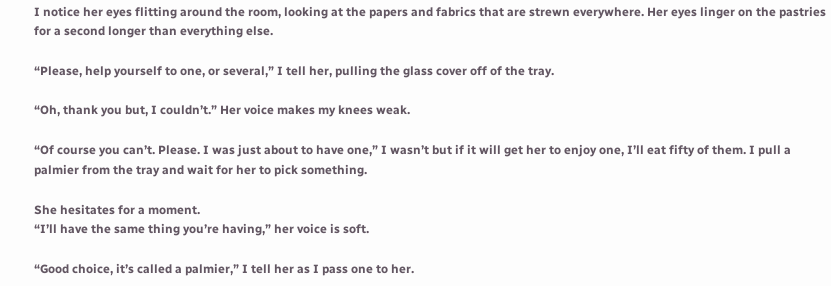I notice her eyes flitting around the room, looking at the papers and fabrics that are strewn everywhere. Her eyes linger on the pastries for a second longer than everything else.

“Please, help yourself to one, or several,” I tell her, pulling the glass cover off of the tray.

“Oh, thank you but, I couldn’t.” Her voice makes my knees weak.

“Of course you can’t. Please. I was just about to have one,” I wasn’t but if it will get her to enjoy one, I’ll eat fifty of them. I pull a palmier from the tray and wait for her to pick something.

She hesitates for a moment.
“I’ll have the same thing you’re having,” her voice is soft.

“Good choice, it’s called a palmier,” I tell her as I pass one to her.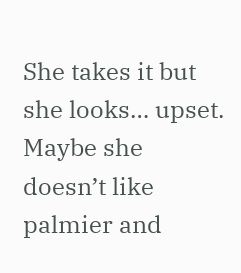She takes it but she looks… upset. Maybe she doesn’t like palmier and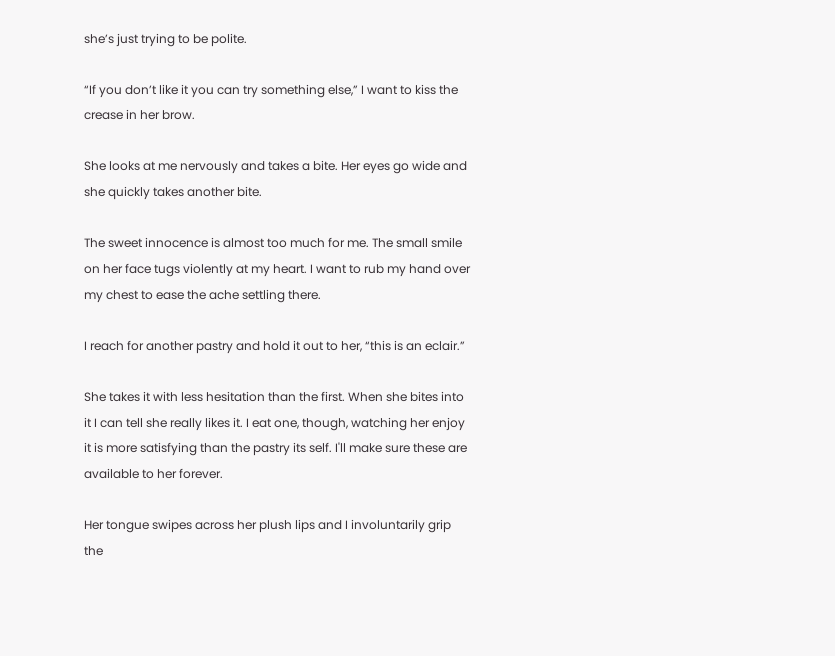she’s just trying to be polite.

“If you don’t like it you can try something else,” I want to kiss the crease in her brow.

She looks at me nervously and takes a bite. Her eyes go wide and she quickly takes another bite.

The sweet innocence is almost too much for me. The small smile on her face tugs violently at my heart. I want to rub my hand over my chest to ease the ache settling there.

I reach for another pastry and hold it out to her, “this is an eclair.”

She takes it with less hesitation than the first. When she bites into it I can tell she really likes it. I eat one, though, watching her enjoy it is more satisfying than the pastry its self. I'll make sure these are available to her forever.

Her tongue swipes across her plush lips and I involuntarily grip the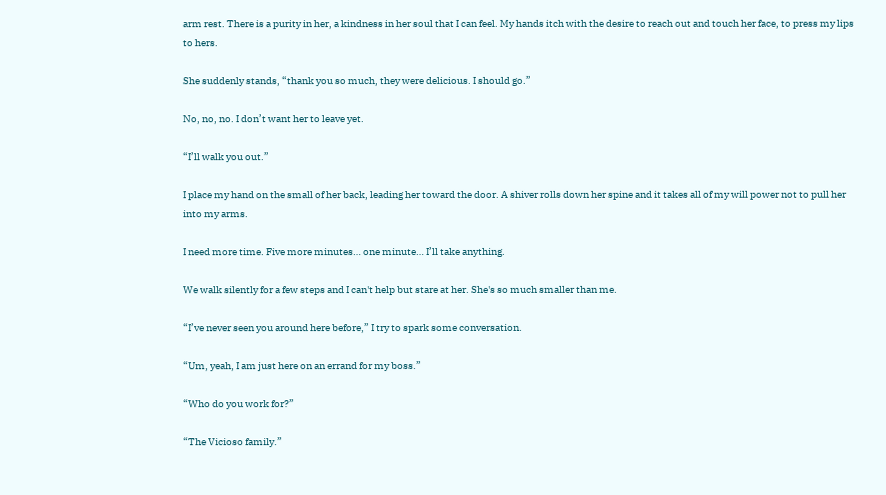arm rest. There is a purity in her, a kindness in her soul that I can feel. My hands itch with the desire to reach out and touch her face, to press my lips to hers.

She suddenly stands, “thank you so much, they were delicious. I should go.”

No, no, no. I don’t want her to leave yet.

“I’ll walk you out.”

I place my hand on the small of her back, leading her toward the door. A shiver rolls down her spine and it takes all of my will power not to pull her into my arms.

I need more time. Five more minutes… one minute… I’ll take anything.

We walk silently for a few steps and I can't help but stare at her. She's so much smaller than me.

“I’ve never seen you around here before,” I try to spark some conversation.

“Um, yeah, I am just here on an errand for my boss.”

“Who do you work for?”

“The Vicioso family.”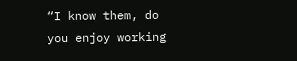“I know them, do you enjoy working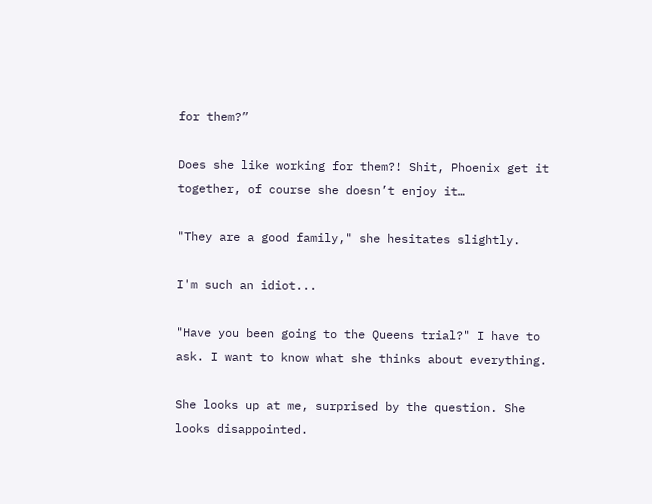for them?”

Does she like working for them?! Shit, Phoenix get it together, of course she doesn’t enjoy it…

"They are a good family," she hesitates slightly.

I'm such an idiot...

"Have you been going to the Queens trial?" I have to ask. I want to know what she thinks about everything.

She looks up at me, surprised by the question. She looks disappointed.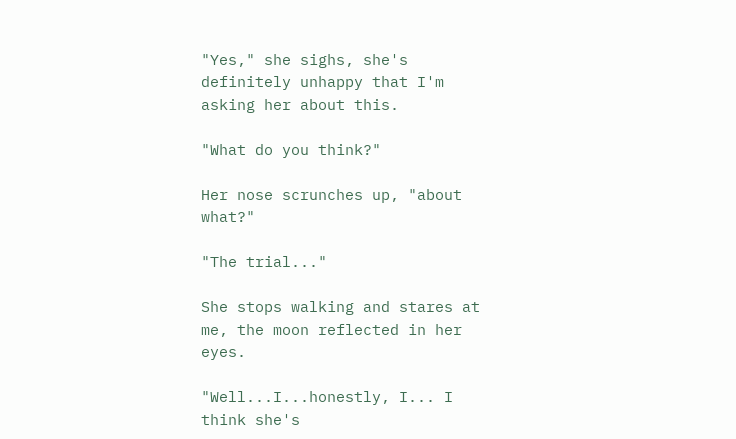"Yes," she sighs, she's definitely unhappy that I'm asking her about this.

"What do you think?"

Her nose scrunches up, "about what?"

"The trial..."

She stops walking and stares at me, the moon reflected in her eyes.

"Well...I...honestly, I... I think she's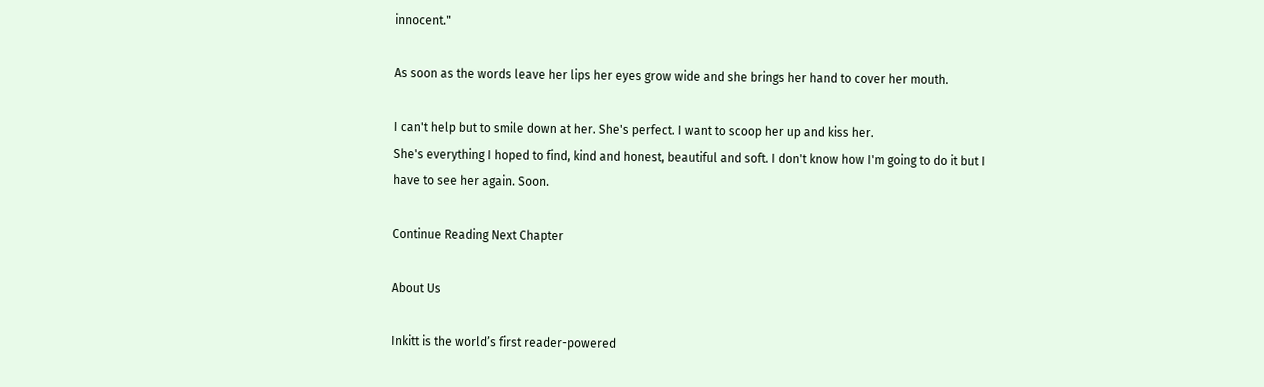innocent."

As soon as the words leave her lips her eyes grow wide and she brings her hand to cover her mouth.

I can't help but to smile down at her. She's perfect. I want to scoop her up and kiss her.
She's everything I hoped to find, kind and honest, beautiful and soft. I don't know how I'm going to do it but I have to see her again. Soon.

Continue Reading Next Chapter

About Us

Inkitt is the world’s first reader-powered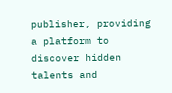publisher, providing a platform to discover hidden talents and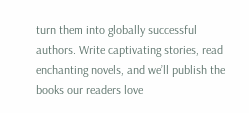turn them into globally successful authors. Write captivating stories, read enchanting novels, and we’ll publish the books our readers love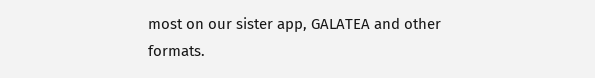most on our sister app, GALATEA and other formats.